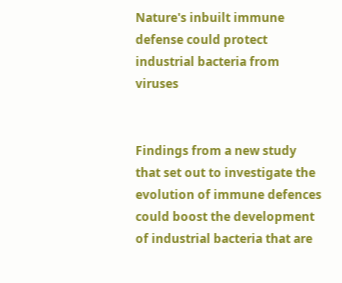Nature's inbuilt immune defense could protect industrial bacteria from viruses


Findings from a new study that set out to investigate the evolution of immune defences could boost the development of industrial bacteria that are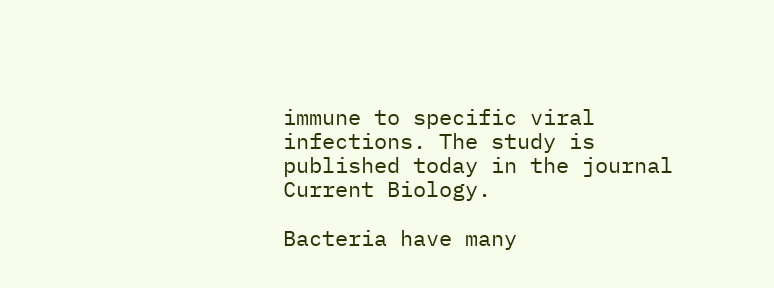immune to specific viral infections. The study is published today in the journal Current Biology.

Bacteria have many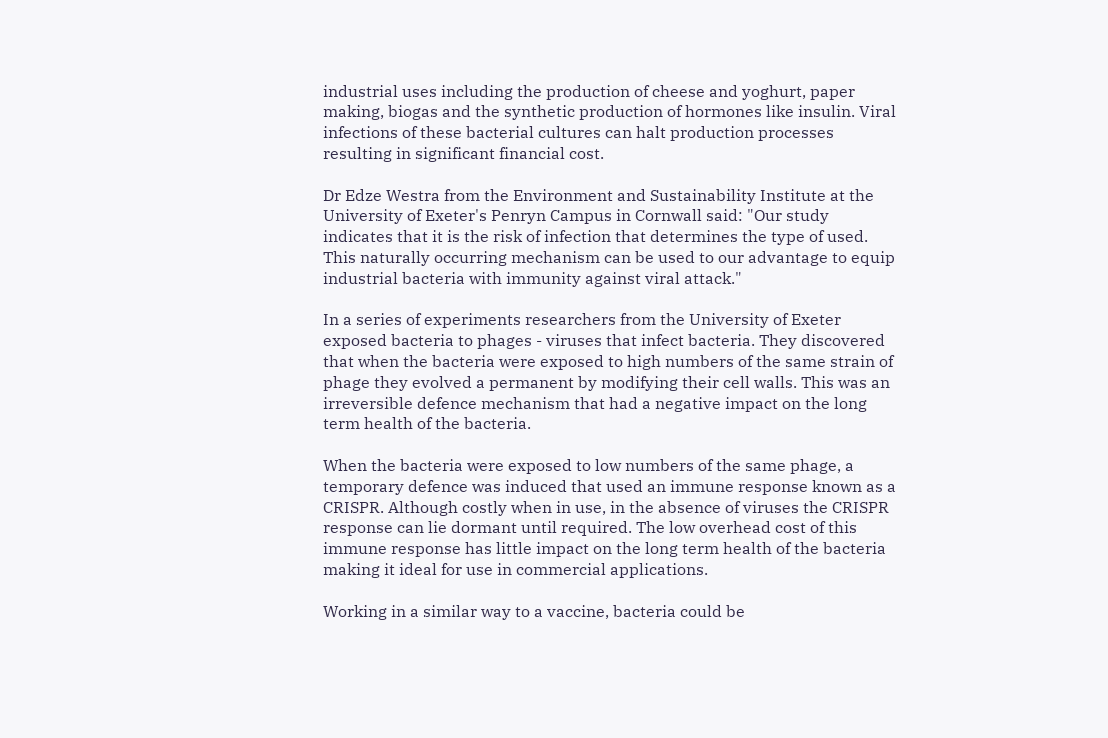industrial uses including the production of cheese and yoghurt, paper making, biogas and the synthetic production of hormones like insulin. Viral infections of these bacterial cultures can halt production processes resulting in significant financial cost.

Dr Edze Westra from the Environment and Sustainability Institute at the University of Exeter's Penryn Campus in Cornwall said: "Our study indicates that it is the risk of infection that determines the type of used. This naturally occurring mechanism can be used to our advantage to equip industrial bacteria with immunity against viral attack."

In a series of experiments researchers from the University of Exeter exposed bacteria to phages - viruses that infect bacteria. They discovered that when the bacteria were exposed to high numbers of the same strain of phage they evolved a permanent by modifying their cell walls. This was an irreversible defence mechanism that had a negative impact on the long term health of the bacteria.

When the bacteria were exposed to low numbers of the same phage, a temporary defence was induced that used an immune response known as a CRISPR. Although costly when in use, in the absence of viruses the CRISPR response can lie dormant until required. The low overhead cost of this immune response has little impact on the long term health of the bacteria making it ideal for use in commercial applications.

Working in a similar way to a vaccine, bacteria could be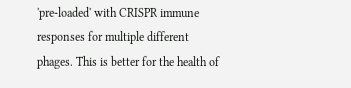'pre-loaded' with CRISPR immune responses for multiple different phages. This is better for the health of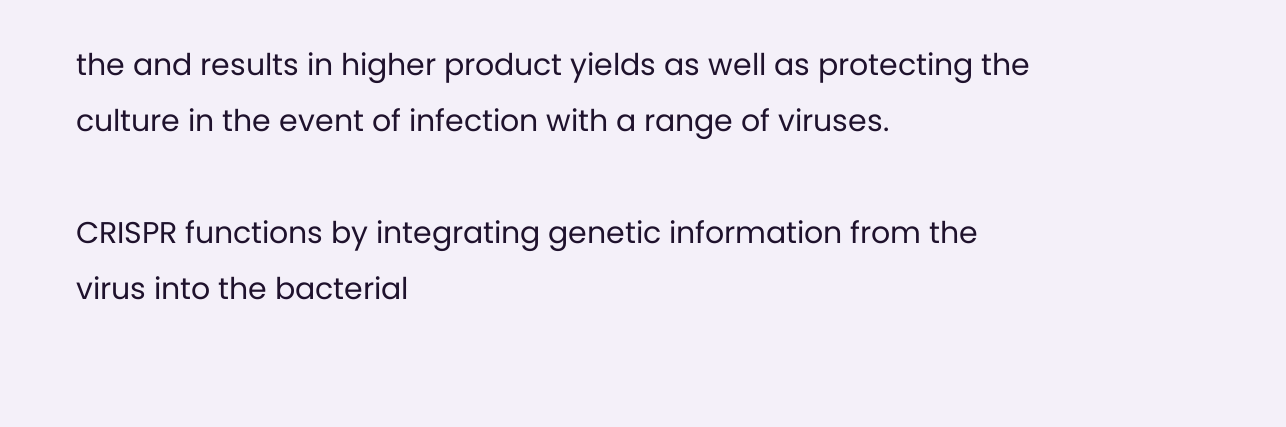the and results in higher product yields as well as protecting the culture in the event of infection with a range of viruses.

CRISPR functions by integrating genetic information from the virus into the bacterial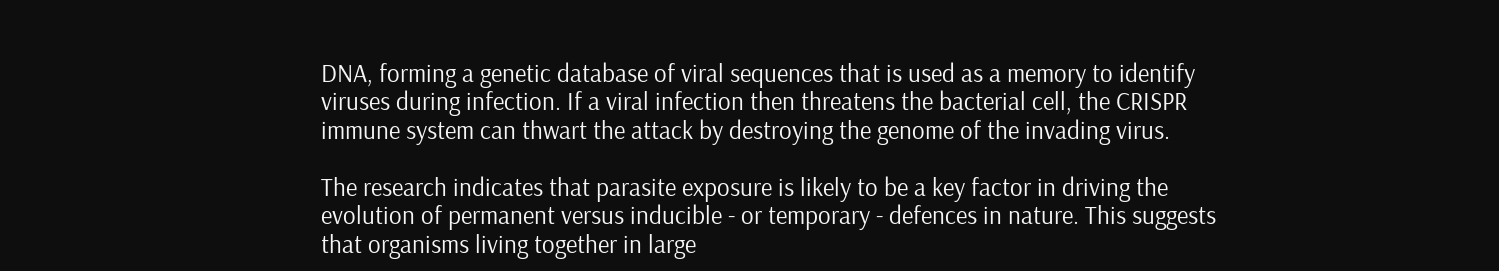DNA, forming a genetic database of viral sequences that is used as a memory to identify viruses during infection. If a viral infection then threatens the bacterial cell, the CRISPR immune system can thwart the attack by destroying the genome of the invading virus.

The research indicates that parasite exposure is likely to be a key factor in driving the evolution of permanent versus inducible - or temporary - defences in nature. This suggests that organisms living together in large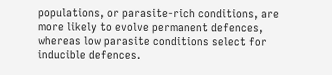populations, or parasite-rich conditions, are more likely to evolve permanent defences, whereas low parasite conditions select for inducible defences.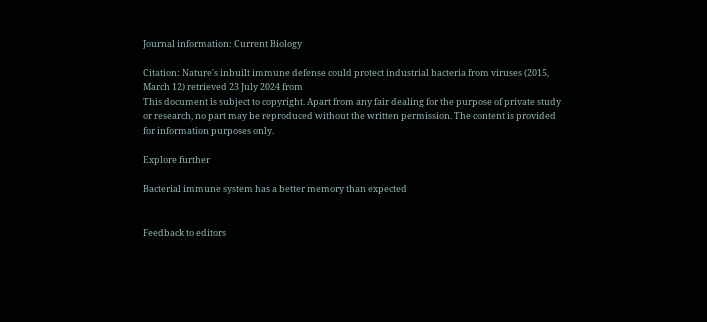Journal information: Current Biology

Citation: Nature's inbuilt immune defense could protect industrial bacteria from viruses (2015, March 12) retrieved 23 July 2024 from
This document is subject to copyright. Apart from any fair dealing for the purpose of private study or research, no part may be reproduced without the written permission. The content is provided for information purposes only.

Explore further

Bacterial immune system has a better memory than expected


Feedback to editors